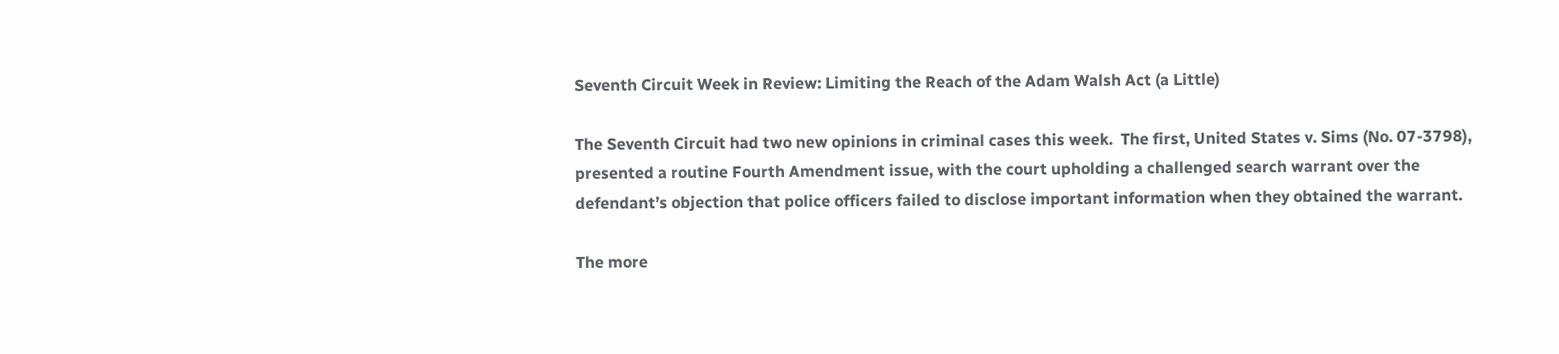Seventh Circuit Week in Review: Limiting the Reach of the Adam Walsh Act (a Little)

The Seventh Circuit had two new opinions in criminal cases this week.  The first, United States v. Sims (No. 07-3798), presented a routine Fourth Amendment issue, with the court upholding a challenged search warrant over the defendant’s objection that police officers failed to disclose important information when they obtained the warrant.

The more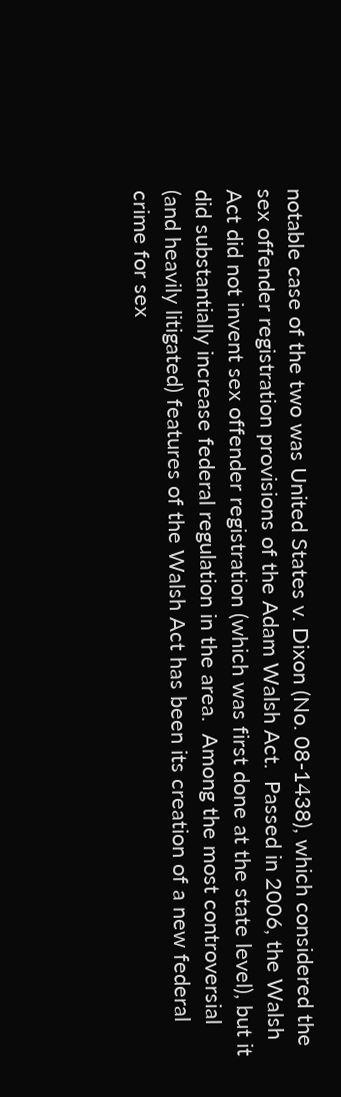notable case of the two was United States v. Dixon (No. 08-1438), which considered the sex offender registration provisions of the Adam Walsh Act.  Passed in 2006, the Walsh Act did not invent sex offender registration (which was first done at the state level), but it did substantially increase federal regulation in the area.  Among the most controversial (and heavily litigated) features of the Walsh Act has been its creation of a new federal crime for sex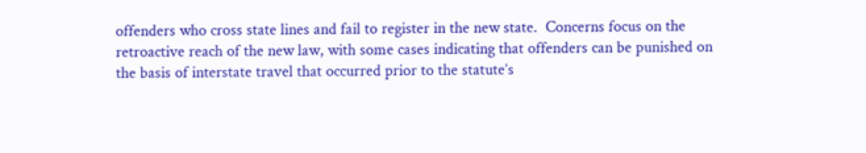offenders who cross state lines and fail to register in the new state.  Concerns focus on the retroactive reach of the new law, with some cases indicating that offenders can be punished on the basis of interstate travel that occurred prior to the statute’s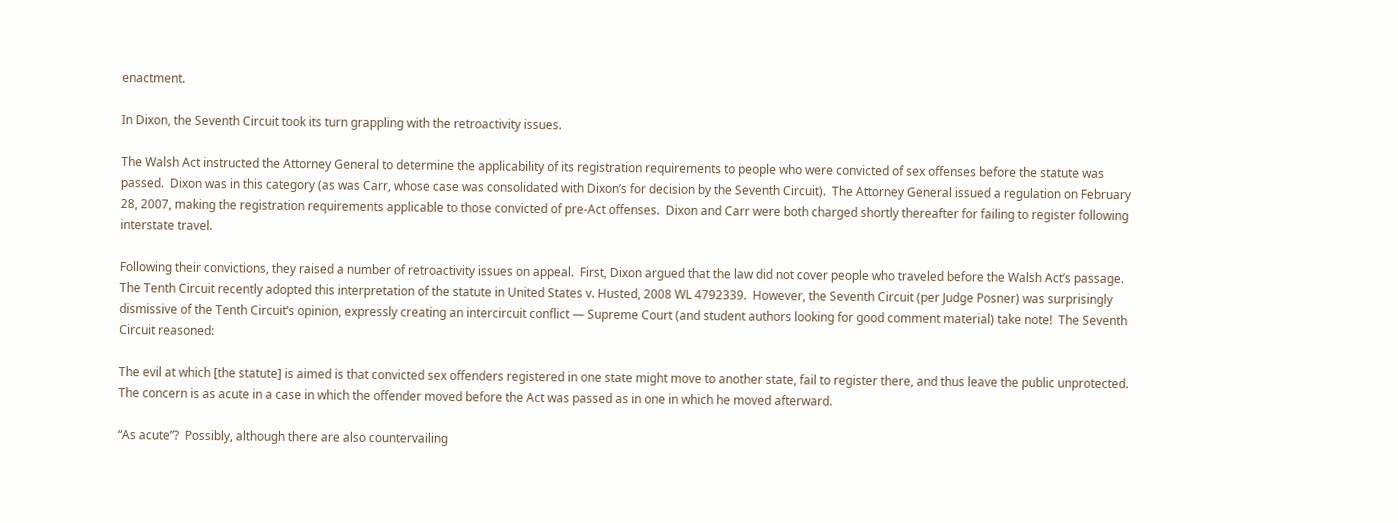enactment.

In Dixon, the Seventh Circuit took its turn grappling with the retroactivity issues.

The Walsh Act instructed the Attorney General to determine the applicability of its registration requirements to people who were convicted of sex offenses before the statute was passed.  Dixon was in this category (as was Carr, whose case was consolidated with Dixon’s for decision by the Seventh Circuit).  The Attorney General issued a regulation on February 28, 2007, making the registration requirements applicable to those convicted of pre-Act offenses.  Dixon and Carr were both charged shortly thereafter for failing to register following interstate travel.

Following their convictions, they raised a number of retroactivity issues on appeal.  First, Dixon argued that the law did not cover people who traveled before the Walsh Act’s passage.  The Tenth Circuit recently adopted this interpretation of the statute in United States v. Husted, 2008 WL 4792339.  However, the Seventh Circuit (per Judge Posner) was surprisingly dismissive of the Tenth Circuit’s opinion, expressly creating an intercircuit conflict — Supreme Court (and student authors looking for good comment material) take note!  The Seventh Circuit reasoned:

The evil at which [the statute] is aimed is that convicted sex offenders registered in one state might move to another state, fail to register there, and thus leave the public unprotected.  The concern is as acute in a case in which the offender moved before the Act was passed as in one in which he moved afterward.

“As acute”?  Possibly, although there are also countervailing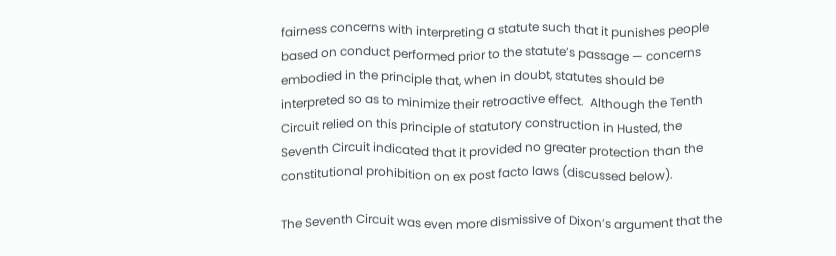fairness concerns with interpreting a statute such that it punishes people based on conduct performed prior to the statute’s passage — concerns embodied in the principle that, when in doubt, statutes should be interpreted so as to minimize their retroactive effect.  Although the Tenth Circuit relied on this principle of statutory construction in Husted, the Seventh Circuit indicated that it provided no greater protection than the constitutional prohibition on ex post facto laws (discussed below).

The Seventh Circuit was even more dismissive of Dixon’s argument that the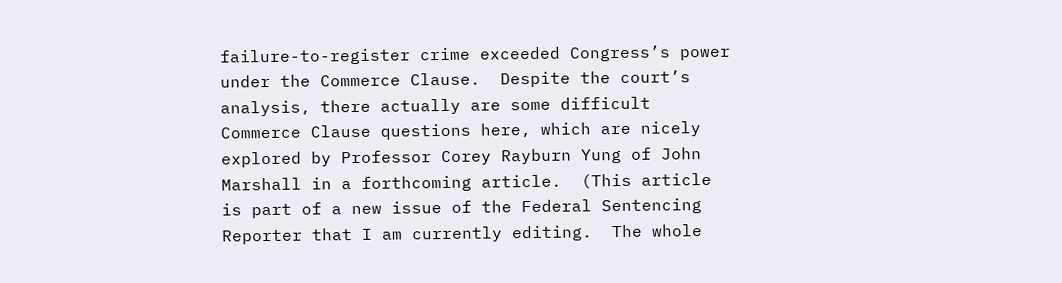failure-to-register crime exceeded Congress’s power under the Commerce Clause.  Despite the court’s analysis, there actually are some difficult Commerce Clause questions here, which are nicely explored by Professor Corey Rayburn Yung of John Marshall in a forthcoming article.  (This article is part of a new issue of the Federal Sentencing Reporter that I am currently editing.  The whole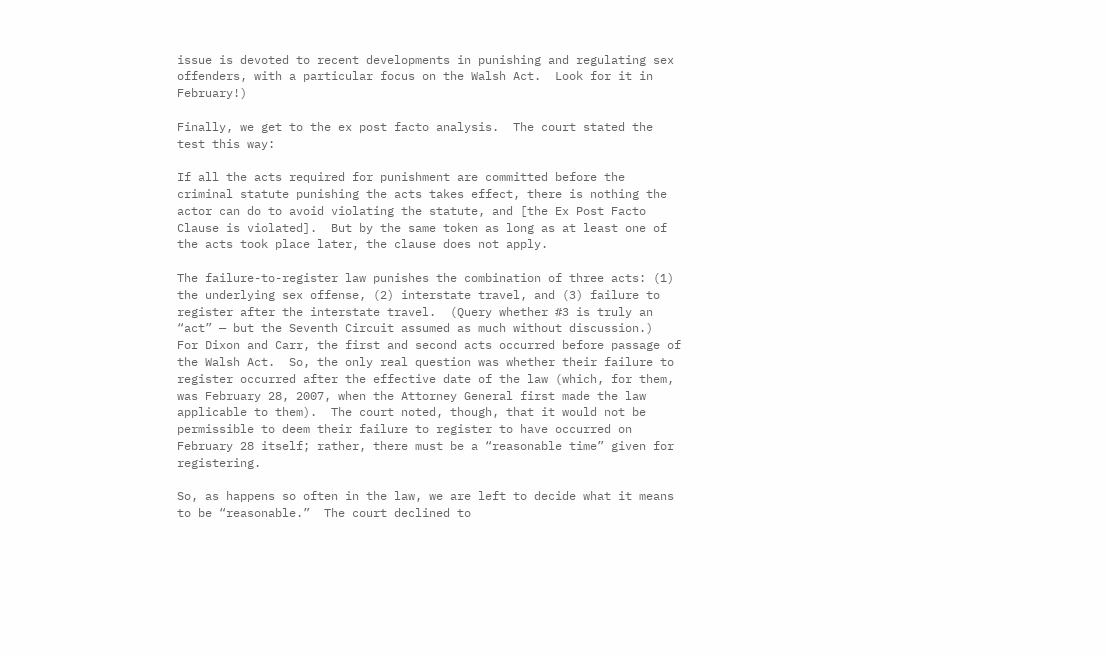issue is devoted to recent developments in punishing and regulating sex offenders, with a particular focus on the Walsh Act.  Look for it in February!)

Finally, we get to the ex post facto analysis.  The court stated the test this way:

If all the acts required for punishment are committed before the criminal statute punishing the acts takes effect, there is nothing the actor can do to avoid violating the statute, and [the Ex Post Facto Clause is violated].  But by the same token as long as at least one of the acts took place later, the clause does not apply.

The failure-to-register law punishes the combination of three acts: (1) the underlying sex offense, (2) interstate travel, and (3) failure to register after the interstate travel.  (Query whether #3 is truly an “act” — but the Seventh Circuit assumed as much without discussion.)  For Dixon and Carr, the first and second acts occurred before passage of the Walsh Act.  So, the only real question was whether their failure to register occurred after the effective date of the law (which, for them, was February 28, 2007, when the Attorney General first made the law applicable to them).  The court noted, though, that it would not be permissible to deem their failure to register to have occurred on February 28 itself; rather, there must be a “reasonable time” given for registering.

So, as happens so often in the law, we are left to decide what it means to be “reasonable.”  The court declined to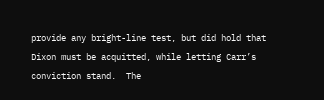provide any bright-line test, but did hold that Dixon must be acquitted, while letting Carr’s conviction stand.  The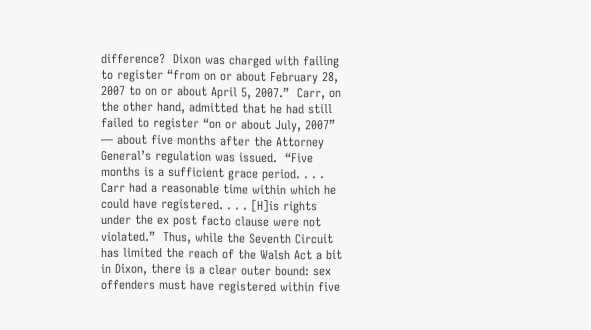difference?  Dixon was charged with failing to register “from on or about February 28, 2007 to on or about April 5, 2007.”  Carr, on the other hand, admitted that he had still failed to register “on or about July, 2007” — about five months after the Attorney General’s regulation was issued.  “Five months is a sufficient grace period. . . . Carr had a reasonable time within which he could have registered. . . . [H]is rights under the ex post facto clause were not violated.”  Thus, while the Seventh Circuit has limited the reach of the Walsh Act a bit in Dixon, there is a clear outer bound: sex offenders must have registered within five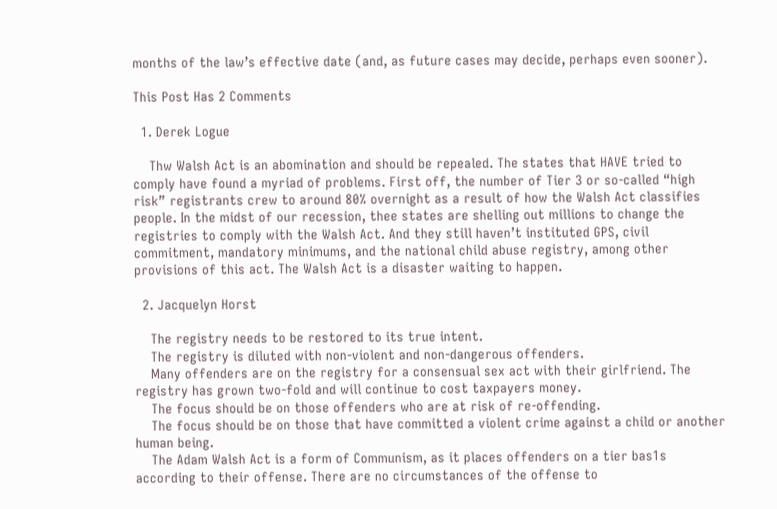months of the law’s effective date (and, as future cases may decide, perhaps even sooner).

This Post Has 2 Comments

  1. Derek Logue

    Thw Walsh Act is an abomination and should be repealed. The states that HAVE tried to comply have found a myriad of problems. First off, the number of Tier 3 or so-called “high risk” registrants crew to around 80% overnight as a result of how the Walsh Act classifies people. In the midst of our recession, thee states are shelling out millions to change the registries to comply with the Walsh Act. And they still haven’t instituted GPS, civil commitment, mandatory minimums, and the national child abuse registry, among other provisions of this act. The Walsh Act is a disaster waiting to happen.

  2. Jacquelyn Horst

    The registry needs to be restored to its true intent.
    The registry is diluted with non-violent and non-dangerous offenders.
    Many offenders are on the registry for a consensual sex act with their girlfriend. The registry has grown two-fold and will continue to cost taxpayers money.
    The focus should be on those offenders who are at risk of re-offending.
    The focus should be on those that have committed a violent crime against a child or another human being.
    The Adam Walsh Act is a form of Communism, as it places offenders on a tier bas1s according to their offense. There are no circumstances of the offense to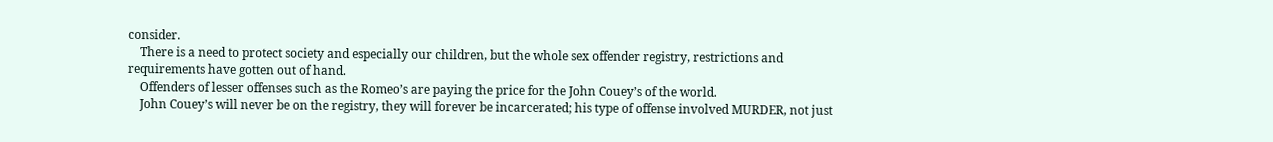consider.
    There is a need to protect society and especially our children, but the whole sex offender registry, restrictions and requirements have gotten out of hand.
    Offenders of lesser offenses such as the Romeo’s are paying the price for the John Couey’s of the world.
    John Couey’s will never be on the registry, they will forever be incarcerated; his type of offense involved MURDER, not just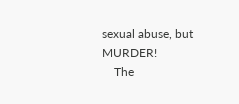sexual abuse, but MURDER!
    The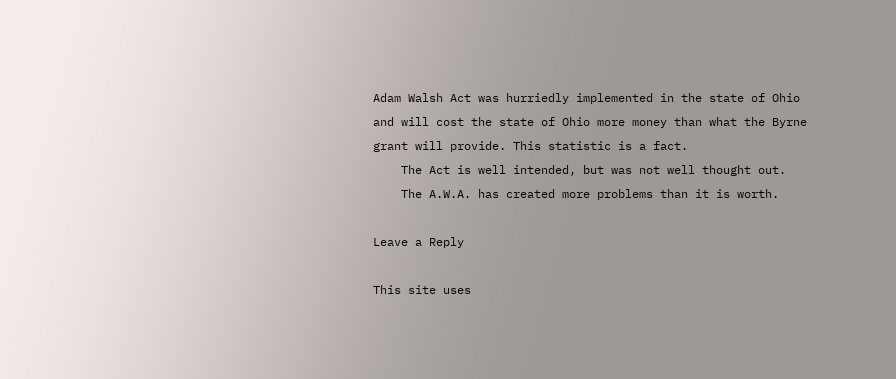Adam Walsh Act was hurriedly implemented in the state of Ohio and will cost the state of Ohio more money than what the Byrne grant will provide. This statistic is a fact.
    The Act is well intended, but was not well thought out.
    The A.W.A. has created more problems than it is worth.

Leave a Reply

This site uses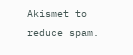Akismet to reduce spam.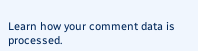Learn how your comment data is processed.